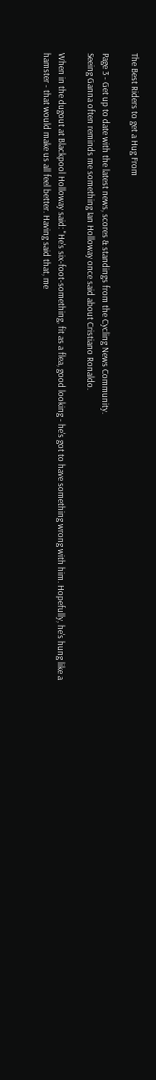The Best Riders to get a Hug From

Page 3 - Get up to date with the latest news, scores & standings from the Cycling News Community.
Seeing Ganna often reminds me something Ian Holloway once said about Cristiano Ronaldo.

When in the dugout at Blackpool Holloway said: "He's six-foot-something, fit as a flea, good looking - he's got to have something wrong with him. Hopefully, he's hung like a hamster - that would make us all feel better. Having said that, me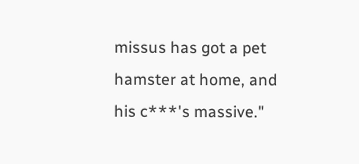missus has got a pet hamster at home, and his c***'s massive."